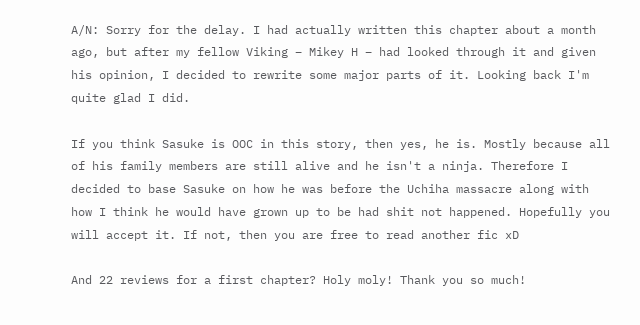A/N: Sorry for the delay. I had actually written this chapter about a month ago, but after my fellow Viking – Mikey H – had looked through it and given his opinion, I decided to rewrite some major parts of it. Looking back I'm quite glad I did.

If you think Sasuke is OOC in this story, then yes, he is. Mostly because all of his family members are still alive and he isn't a ninja. Therefore I decided to base Sasuke on how he was before the Uchiha massacre along with how I think he would have grown up to be had shit not happened. Hopefully you will accept it. If not, then you are free to read another fic xD

And 22 reviews for a first chapter? Holy moly! Thank you so much!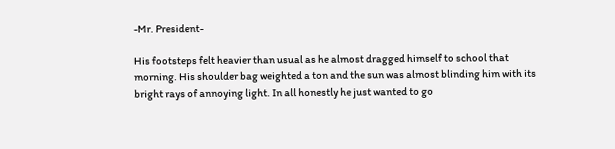-Mr. President-

His footsteps felt heavier than usual as he almost dragged himself to school that morning. His shoulder bag weighted a ton and the sun was almost blinding him with its bright rays of annoying light. In all honestly he just wanted to go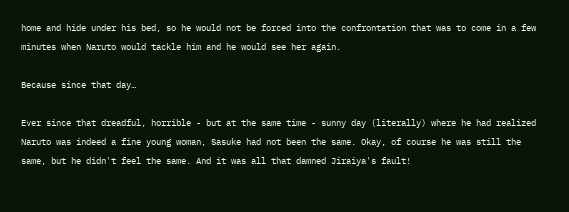home and hide under his bed, so he would not be forced into the confrontation that was to come in a few minutes when Naruto would tackle him and he would see her again.

Because since that day…

Ever since that dreadful, horrible - but at the same time - sunny day (literally) where he had realized Naruto was indeed a fine young woman, Sasuke had not been the same. Okay, of course he was still the same, but he didn't feel the same. And it was all that damned Jiraiya's fault!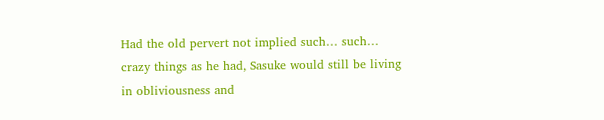Had the old pervert not implied such… such… crazy things as he had, Sasuke would still be living in obliviousness and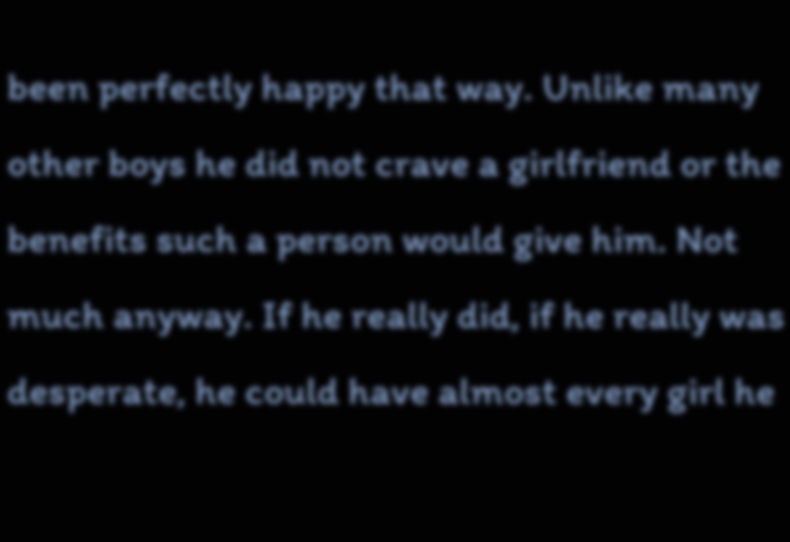been perfectly happy that way. Unlike many other boys he did not crave a girlfriend or the benefits such a person would give him. Not much anyway. If he really did, if he really was desperate, he could have almost every girl he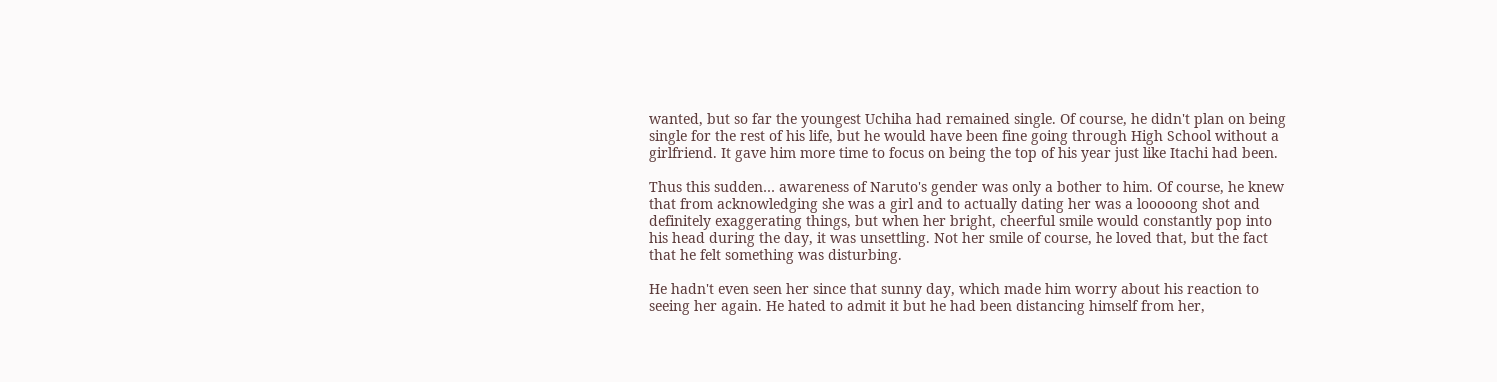wanted, but so far the youngest Uchiha had remained single. Of course, he didn't plan on being single for the rest of his life, but he would have been fine going through High School without a girlfriend. It gave him more time to focus on being the top of his year just like Itachi had been.

Thus this sudden… awareness of Naruto's gender was only a bother to him. Of course, he knew that from acknowledging she was a girl and to actually dating her was a looooong shot and definitely exaggerating things, but when her bright, cheerful smile would constantly pop into his head during the day, it was unsettling. Not her smile of course, he loved that, but the fact that he felt something was disturbing.

He hadn't even seen her since that sunny day, which made him worry about his reaction to seeing her again. He hated to admit it but he had been distancing himself from her,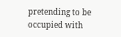pretending to be occupied with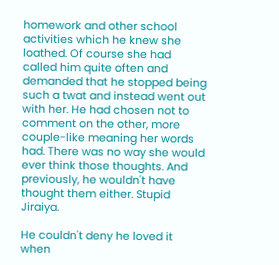homework and other school activities which he knew she loathed. Of course she had called him quite often and demanded that he stopped being such a twat and instead went out with her. He had chosen not to comment on the other, more couple-like meaning her words had. There was no way she would ever think those thoughts. And previously, he wouldn't have thought them either. Stupid Jiraiya.

He couldn't deny he loved it when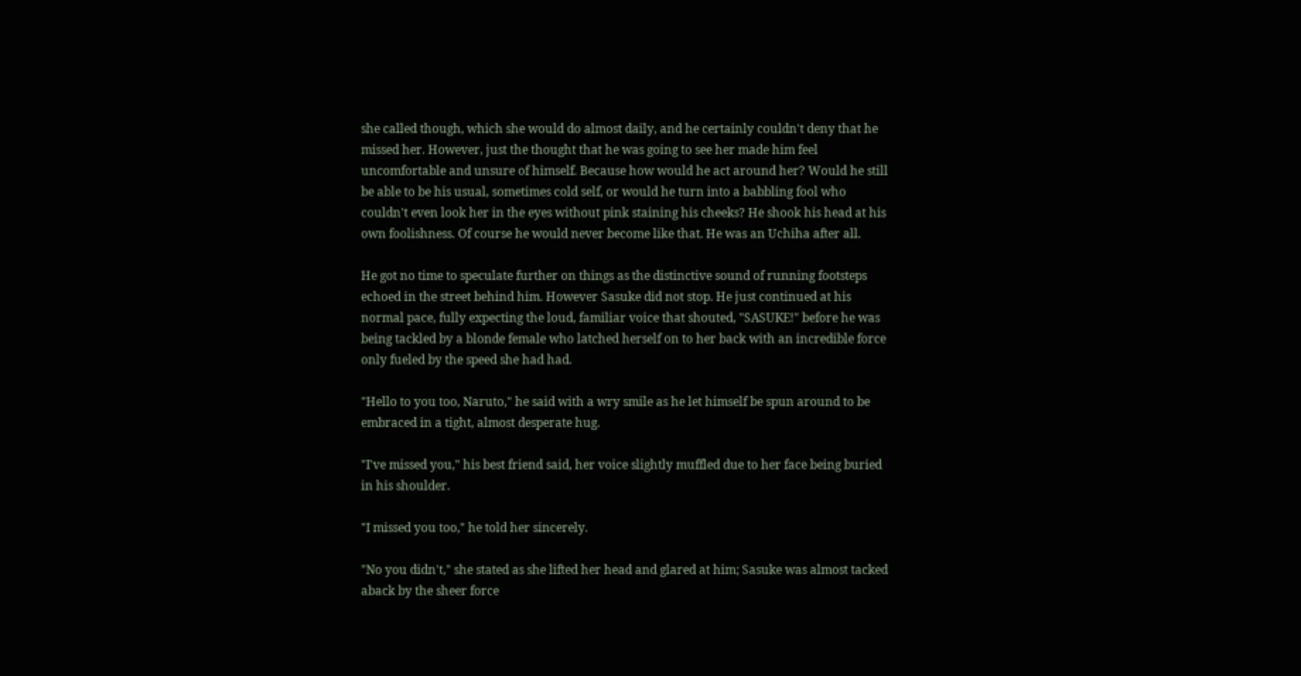she called though, which she would do almost daily, and he certainly couldn't deny that he missed her. However, just the thought that he was going to see her made him feel uncomfortable and unsure of himself. Because how would he act around her? Would he still be able to be his usual, sometimes cold self, or would he turn into a babbling fool who couldn't even look her in the eyes without pink staining his cheeks? He shook his head at his own foolishness. Of course he would never become like that. He was an Uchiha after all.

He got no time to speculate further on things as the distinctive sound of running footsteps echoed in the street behind him. However Sasuke did not stop. He just continued at his normal pace, fully expecting the loud, familiar voice that shouted, "SASUKE!" before he was being tackled by a blonde female who latched herself on to her back with an incredible force only fueled by the speed she had had.

"Hello to you too, Naruto," he said with a wry smile as he let himself be spun around to be embraced in a tight, almost desperate hug.

"I've missed you," his best friend said, her voice slightly muffled due to her face being buried in his shoulder.

"I missed you too," he told her sincerely.

"No you didn't," she stated as she lifted her head and glared at him; Sasuke was almost tacked aback by the sheer force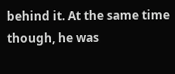behind it. At the same time though, he was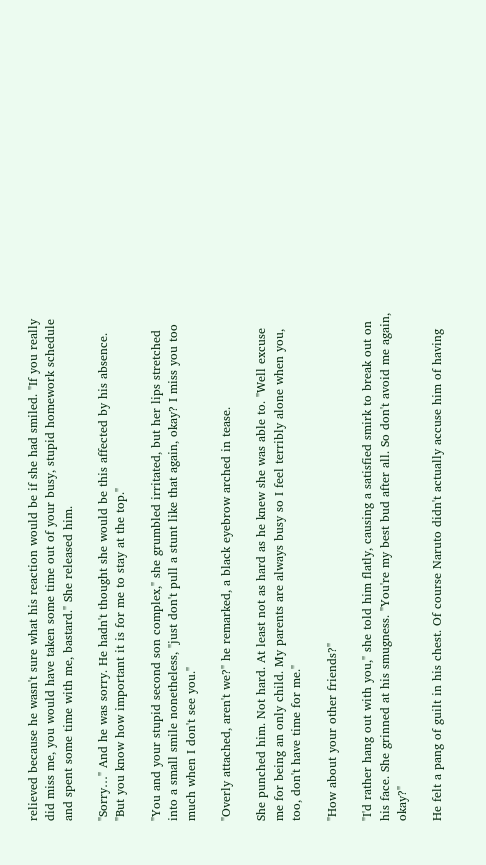relieved because he wasn't sure what his reaction would be if she had smiled. "If you really did miss me, you would have taken some time out of your busy, stupid homework schedule and spent some time with me, bastard." She released him.

"Sorry…" And he was sorry. He hadn't thought she would be this affected by his absence. "But you know how important it is for me to stay at the top."

"You and your stupid second son complex," she grumbled irritated, but her lips stretched into a small smile nonetheless, "just don't pull a stunt like that again, okay? I miss you too much when I don't see you."

"Overly attached, aren't we?" he remarked, a black eyebrow arched in tease.

She punched him. Not hard. At least not as hard as he knew she was able to. "Well excuse me for being an only child. My parents are always busy so I feel terribly alone when you, too, don't have time for me."

"How about your other friends?"

"I'd rather hang out with you," she told him flatly, causing a satisfied smirk to break out on his face. She grinned at his smugness. "You're my best bud after all. So don't avoid me again, okay?"

He felt a pang of guilt in his chest. Of course Naruto didn't actually accuse him of having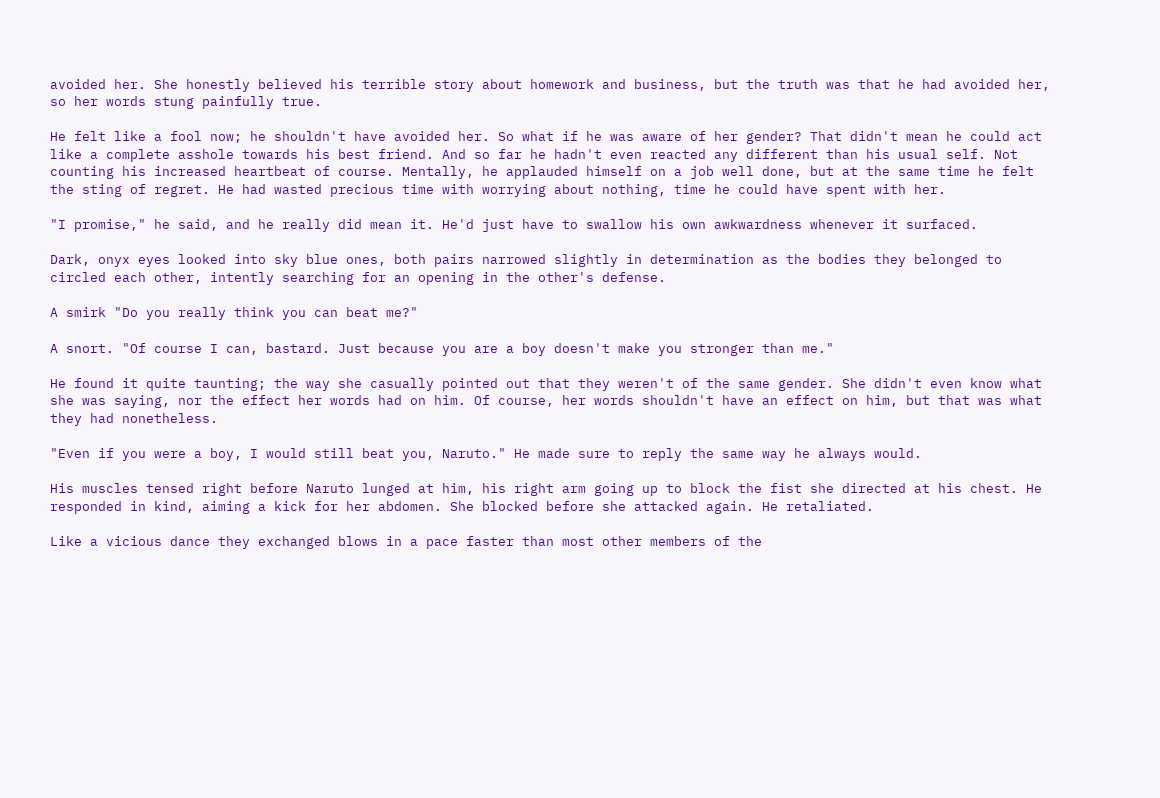avoided her. She honestly believed his terrible story about homework and business, but the truth was that he had avoided her, so her words stung painfully true.

He felt like a fool now; he shouldn't have avoided her. So what if he was aware of her gender? That didn't mean he could act like a complete asshole towards his best friend. And so far he hadn't even reacted any different than his usual self. Not counting his increased heartbeat of course. Mentally, he applauded himself on a job well done, but at the same time he felt the sting of regret. He had wasted precious time with worrying about nothing, time he could have spent with her.

"I promise," he said, and he really did mean it. He'd just have to swallow his own awkwardness whenever it surfaced.

Dark, onyx eyes looked into sky blue ones, both pairs narrowed slightly in determination as the bodies they belonged to circled each other, intently searching for an opening in the other's defense.

A smirk "Do you really think you can beat me?"

A snort. "Of course I can, bastard. Just because you are a boy doesn't make you stronger than me."

He found it quite taunting; the way she casually pointed out that they weren't of the same gender. She didn't even know what she was saying, nor the effect her words had on him. Of course, her words shouldn't have an effect on him, but that was what they had nonetheless.

"Even if you were a boy, I would still beat you, Naruto." He made sure to reply the same way he always would.

His muscles tensed right before Naruto lunged at him, his right arm going up to block the fist she directed at his chest. He responded in kind, aiming a kick for her abdomen. She blocked before she attacked again. He retaliated.

Like a vicious dance they exchanged blows in a pace faster than most other members of the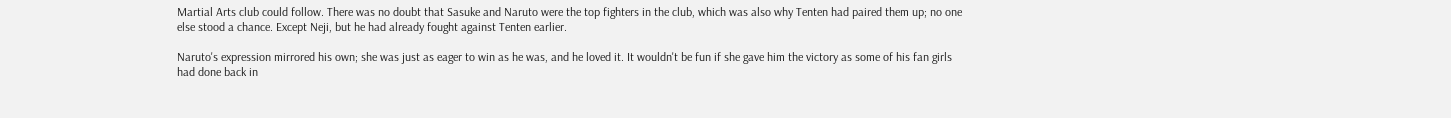Martial Arts club could follow. There was no doubt that Sasuke and Naruto were the top fighters in the club, which was also why Tenten had paired them up; no one else stood a chance. Except Neji, but he had already fought against Tenten earlier.

Naruto's expression mirrored his own; she was just as eager to win as he was, and he loved it. It wouldn't be fun if she gave him the victory as some of his fan girls had done back in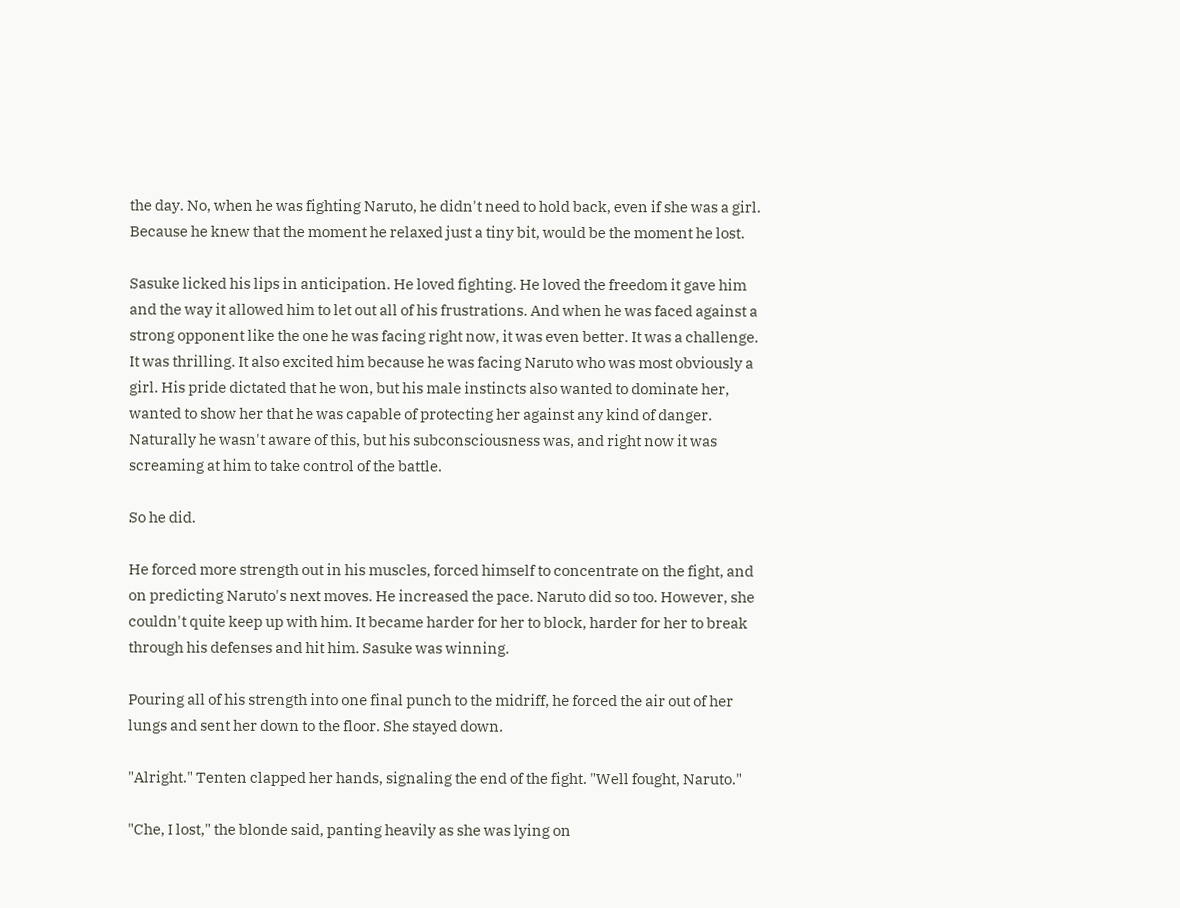the day. No, when he was fighting Naruto, he didn't need to hold back, even if she was a girl. Because he knew that the moment he relaxed just a tiny bit, would be the moment he lost.

Sasuke licked his lips in anticipation. He loved fighting. He loved the freedom it gave him and the way it allowed him to let out all of his frustrations. And when he was faced against a strong opponent like the one he was facing right now, it was even better. It was a challenge. It was thrilling. It also excited him because he was facing Naruto who was most obviously a girl. His pride dictated that he won, but his male instincts also wanted to dominate her, wanted to show her that he was capable of protecting her against any kind of danger. Naturally he wasn't aware of this, but his subconsciousness was, and right now it was screaming at him to take control of the battle.

So he did.

He forced more strength out in his muscles, forced himself to concentrate on the fight, and on predicting Naruto's next moves. He increased the pace. Naruto did so too. However, she couldn't quite keep up with him. It became harder for her to block, harder for her to break through his defenses and hit him. Sasuke was winning.

Pouring all of his strength into one final punch to the midriff, he forced the air out of her lungs and sent her down to the floor. She stayed down.

"Alright." Tenten clapped her hands, signaling the end of the fight. "Well fought, Naruto."

"Che, I lost," the blonde said, panting heavily as she was lying on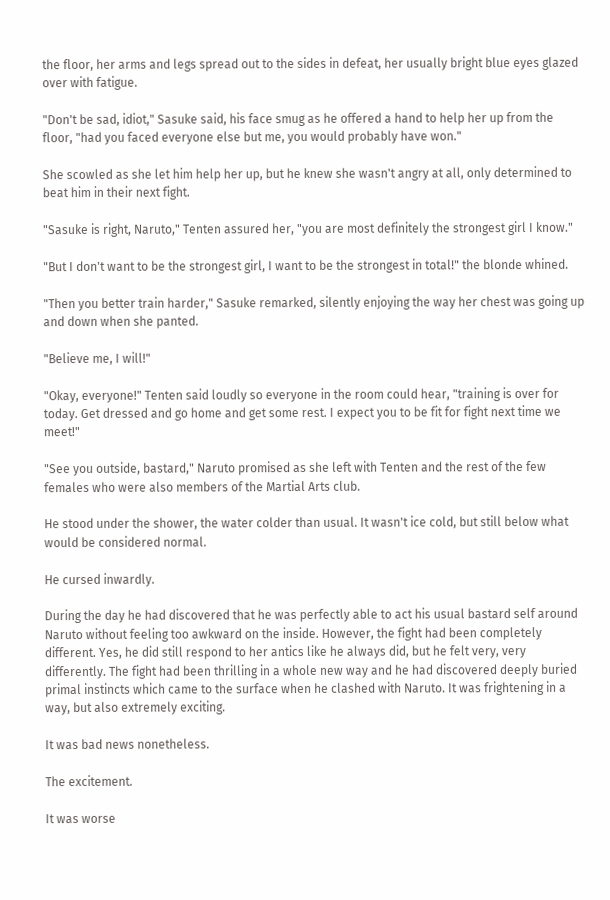the floor, her arms and legs spread out to the sides in defeat, her usually bright blue eyes glazed over with fatigue.

"Don't be sad, idiot," Sasuke said, his face smug as he offered a hand to help her up from the floor, "had you faced everyone else but me, you would probably have won."

She scowled as she let him help her up, but he knew she wasn't angry at all, only determined to beat him in their next fight.

"Sasuke is right, Naruto," Tenten assured her, "you are most definitely the strongest girl I know."

"But I don't want to be the strongest girl, I want to be the strongest in total!" the blonde whined.

"Then you better train harder," Sasuke remarked, silently enjoying the way her chest was going up and down when she panted.

"Believe me, I will!"

"Okay, everyone!" Tenten said loudly so everyone in the room could hear, "training is over for today. Get dressed and go home and get some rest. I expect you to be fit for fight next time we meet!"

"See you outside, bastard," Naruto promised as she left with Tenten and the rest of the few females who were also members of the Martial Arts club.

He stood under the shower, the water colder than usual. It wasn't ice cold, but still below what would be considered normal.

He cursed inwardly.

During the day he had discovered that he was perfectly able to act his usual bastard self around Naruto without feeling too awkward on the inside. However, the fight had been completely different. Yes, he did still respond to her antics like he always did, but he felt very, very differently. The fight had been thrilling in a whole new way and he had discovered deeply buried primal instincts which came to the surface when he clashed with Naruto. It was frightening in a way, but also extremely exciting.

It was bad news nonetheless.

The excitement.

It was worse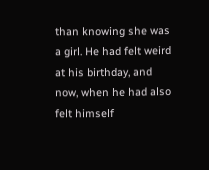than knowing she was a girl. He had felt weird at his birthday, and now, when he had also felt himself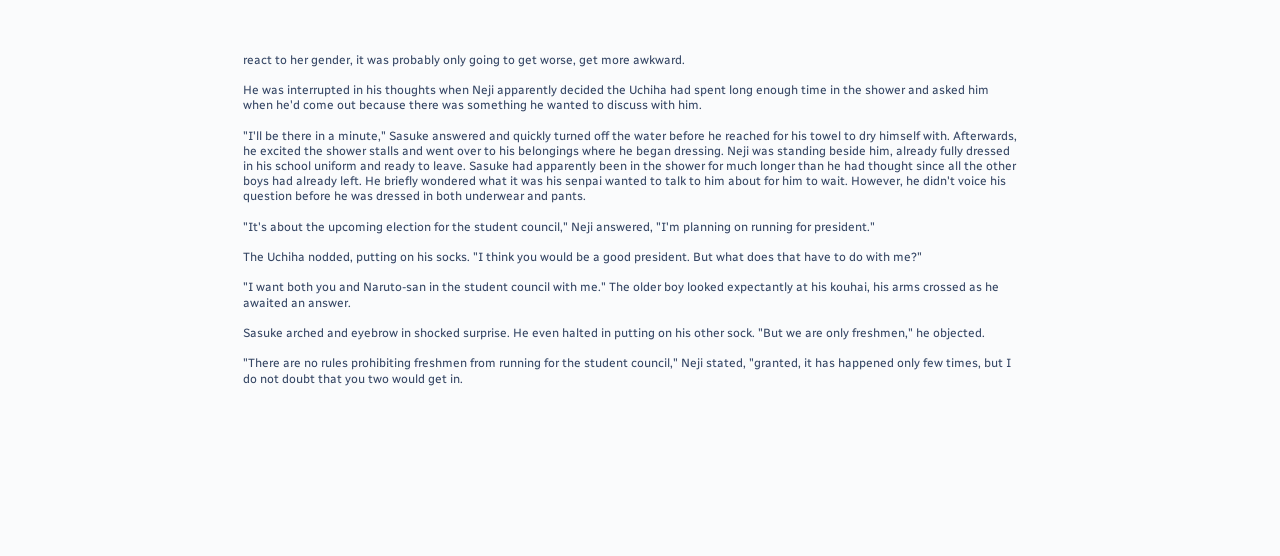react to her gender, it was probably only going to get worse, get more awkward.

He was interrupted in his thoughts when Neji apparently decided the Uchiha had spent long enough time in the shower and asked him when he'd come out because there was something he wanted to discuss with him.

"I'll be there in a minute," Sasuke answered and quickly turned off the water before he reached for his towel to dry himself with. Afterwards, he excited the shower stalls and went over to his belongings where he began dressing. Neji was standing beside him, already fully dressed in his school uniform and ready to leave. Sasuke had apparently been in the shower for much longer than he had thought since all the other boys had already left. He briefly wondered what it was his senpai wanted to talk to him about for him to wait. However, he didn't voice his question before he was dressed in both underwear and pants.

"It's about the upcoming election for the student council," Neji answered, "I'm planning on running for president."

The Uchiha nodded, putting on his socks. "I think you would be a good president. But what does that have to do with me?"

"I want both you and Naruto-san in the student council with me." The older boy looked expectantly at his kouhai, his arms crossed as he awaited an answer.

Sasuke arched and eyebrow in shocked surprise. He even halted in putting on his other sock. "But we are only freshmen," he objected.

"There are no rules prohibiting freshmen from running for the student council," Neji stated, "granted, it has happened only few times, but I do not doubt that you two would get in.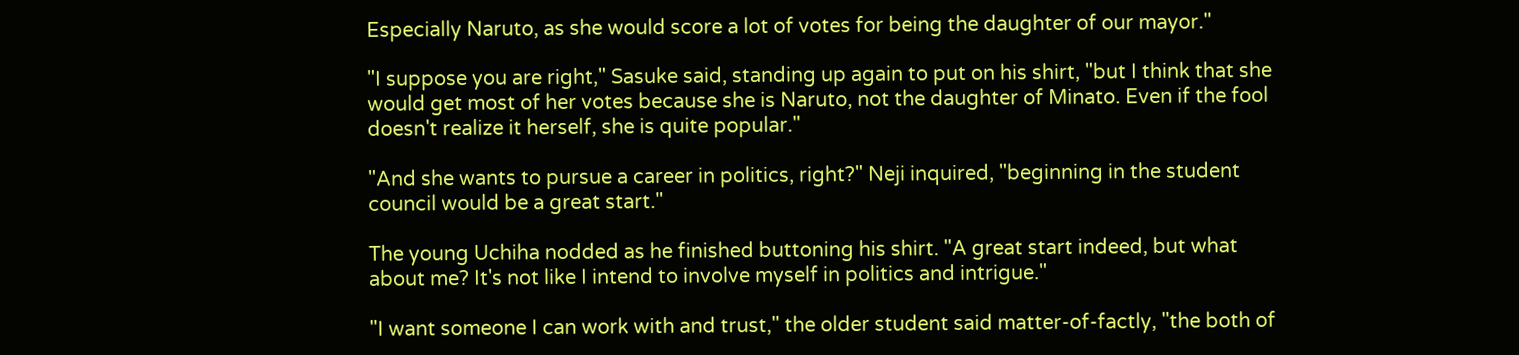Especially Naruto, as she would score a lot of votes for being the daughter of our mayor."

"I suppose you are right," Sasuke said, standing up again to put on his shirt, "but I think that she would get most of her votes because she is Naruto, not the daughter of Minato. Even if the fool doesn't realize it herself, she is quite popular."

"And she wants to pursue a career in politics, right?" Neji inquired, "beginning in the student council would be a great start."

The young Uchiha nodded as he finished buttoning his shirt. "A great start indeed, but what about me? It's not like I intend to involve myself in politics and intrigue."

"I want someone I can work with and trust," the older student said matter-of-factly, "the both of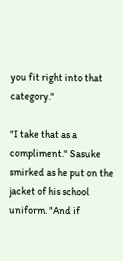you fit right into that category."

"I take that as a compliment." Sasuke smirked as he put on the jacket of his school uniform. "And if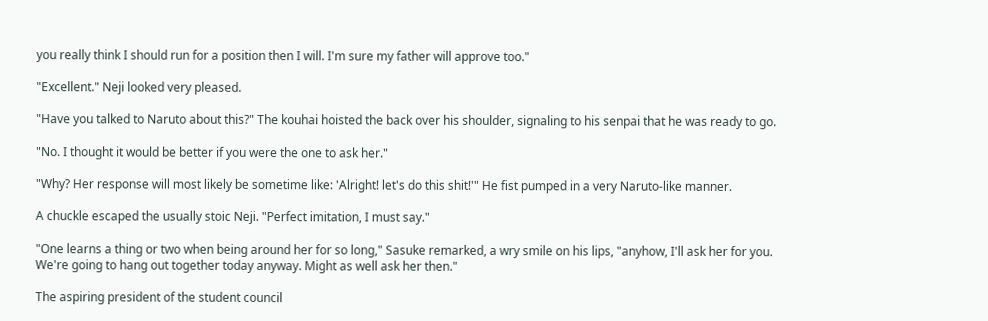you really think I should run for a position then I will. I'm sure my father will approve too."

"Excellent." Neji looked very pleased.

"Have you talked to Naruto about this?" The kouhai hoisted the back over his shoulder, signaling to his senpai that he was ready to go.

"No. I thought it would be better if you were the one to ask her."

"Why? Her response will most likely be sometime like: 'Alright! let's do this shit!'" He fist pumped in a very Naruto-like manner.

A chuckle escaped the usually stoic Neji. "Perfect imitation, I must say."

"One learns a thing or two when being around her for so long," Sasuke remarked, a wry smile on his lips, "anyhow, I'll ask her for you. We're going to hang out together today anyway. Might as well ask her then."

The aspiring president of the student council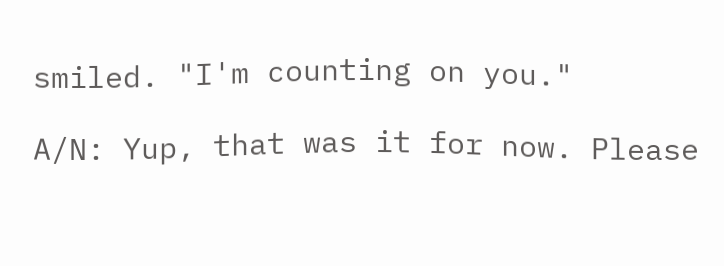smiled. "I'm counting on you."

A/N: Yup, that was it for now. Please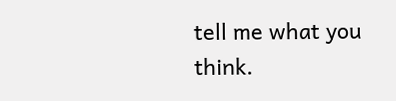tell me what you think.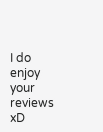I do enjoy your reviews xD